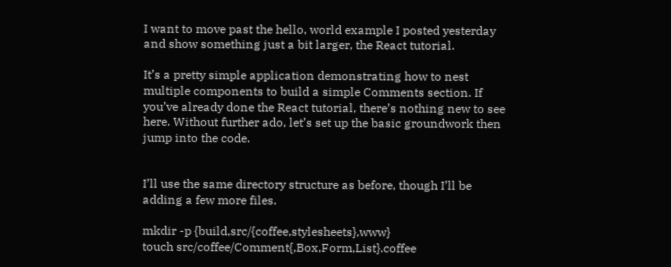I want to move past the hello, world example I posted yesterday and show something just a bit larger, the React tutorial.

It’s a pretty simple application demonstrating how to nest multiple components to build a simple Comments section. If you’ve already done the React tutorial, there’s nothing new to see here. Without further ado, let’s set up the basic groundwork then jump into the code.


I’ll use the same directory structure as before, though I’ll be adding a few more files.

mkdir -p {build,src/{coffee,stylesheets},www}
touch src/coffee/Comment{,Box,Form,List}.coffee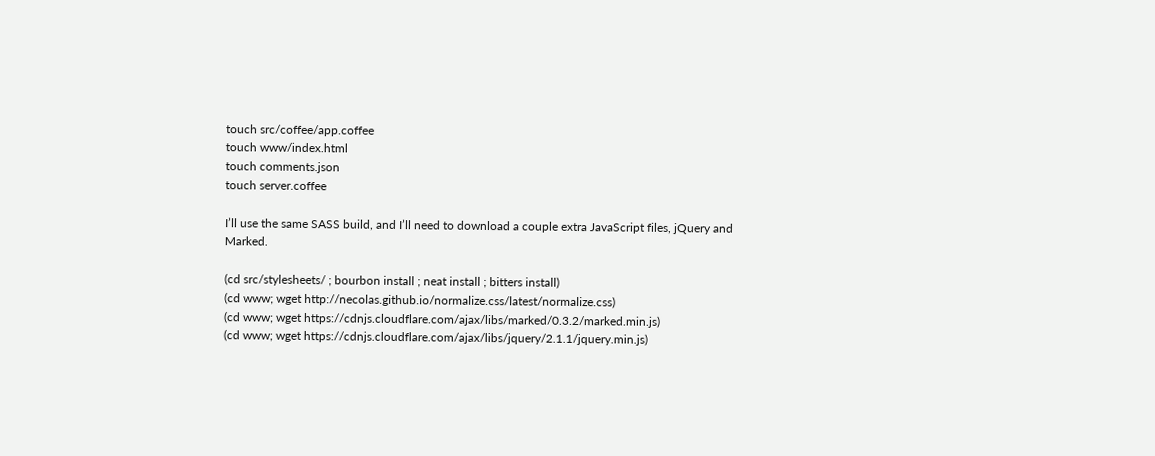touch src/coffee/app.coffee
touch www/index.html
touch comments.json
touch server.coffee

I’ll use the same SASS build, and I’ll need to download a couple extra JavaScript files, jQuery and Marked.

(cd src/stylesheets/ ; bourbon install ; neat install ; bitters install)
(cd www; wget http://necolas.github.io/normalize.css/latest/normalize.css)
(cd www; wget https://cdnjs.cloudflare.com/ajax/libs/marked/0.3.2/marked.min.js)
(cd www; wget https://cdnjs.cloudflare.com/ajax/libs/jquery/2.1.1/jquery.min.js)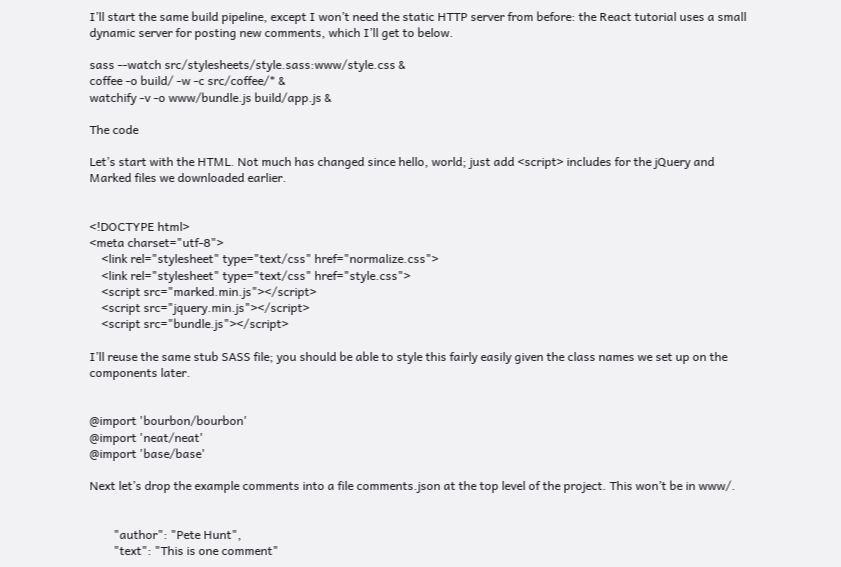I’ll start the same build pipeline, except I won’t need the static HTTP server from before: the React tutorial uses a small dynamic server for posting new comments, which I’ll get to below.

sass --watch src/stylesheets/style.sass:www/style.css &
coffee -o build/ -w -c src/coffee/* &
watchify -v -o www/bundle.js build/app.js &

The code

Let’s start with the HTML. Not much has changed since hello, world; just add <script> includes for the jQuery and Marked files we downloaded earlier.


<!DOCTYPE html>
<meta charset="utf-8">
    <link rel="stylesheet" type="text/css" href="normalize.css">
    <link rel="stylesheet" type="text/css" href="style.css">
    <script src="marked.min.js"></script>
    <script src="jquery.min.js"></script>
    <script src="bundle.js"></script>

I’ll reuse the same stub SASS file; you should be able to style this fairly easily given the class names we set up on the components later.


@import 'bourbon/bourbon'
@import 'neat/neat'
@import 'base/base'

Next let’s drop the example comments into a file comments.json at the top level of the project. This won’t be in www/.


        "author": "Pete Hunt",
        "text": "This is one comment"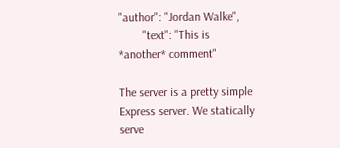"author": "Jordan Walke",
        "text": "This is *another* comment"

The server is a pretty simple Express server. We statically serve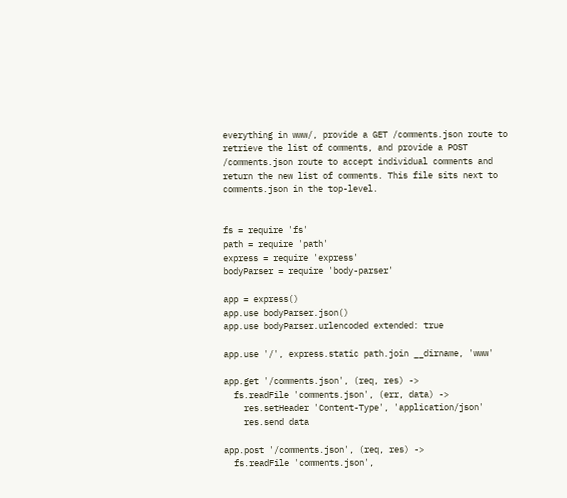everything in www/, provide a GET /comments.json route to retrieve the list of comments, and provide a POST /comments.json route to accept individual comments and return the new list of comments. This file sits next to comments.json in the top-level.


fs = require 'fs'
path = require 'path'
express = require 'express'
bodyParser = require 'body-parser'

app = express()
app.use bodyParser.json()
app.use bodyParser.urlencoded extended: true

app.use '/', express.static path.join __dirname, 'www'

app.get '/comments.json', (req, res) ->
  fs.readFile 'comments.json', (err, data) ->
    res.setHeader 'Content-Type', 'application/json'
    res.send data

app.post '/comments.json', (req, res) ->
  fs.readFile 'comments.json',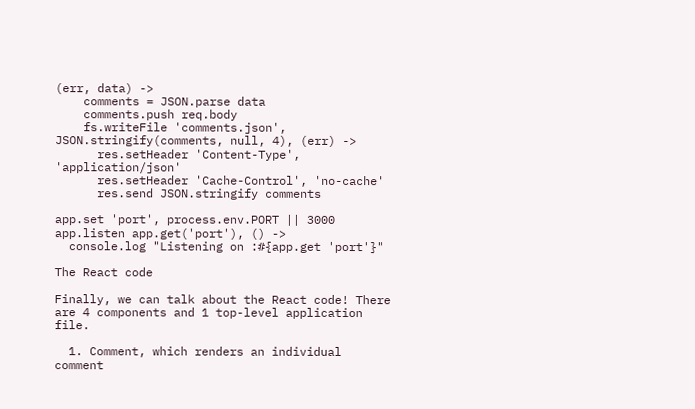(err, data) ->
    comments = JSON.parse data
    comments.push req.body
    fs.writeFile 'comments.json', JSON.stringify(comments, null, 4), (err) ->
      res.setHeader 'Content-Type', 'application/json'
      res.setHeader 'Cache-Control', 'no-cache'
      res.send JSON.stringify comments

app.set 'port', process.env.PORT || 3000
app.listen app.get('port'), () ->
  console.log "Listening on :#{app.get 'port'}"

The React code

Finally, we can talk about the React code! There are 4 components and 1 top-level application file.

  1. Comment, which renders an individual comment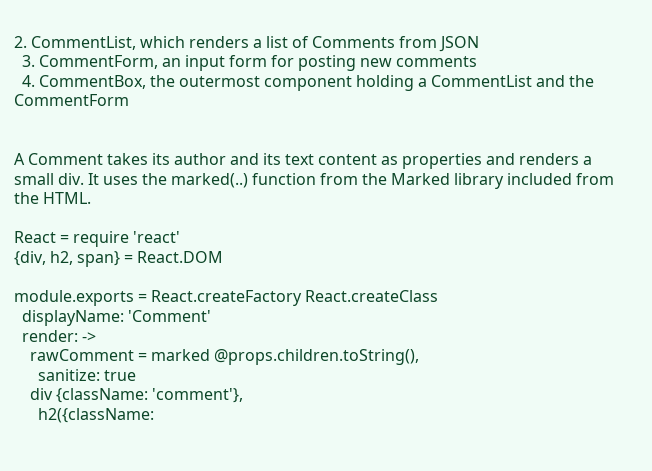2. CommentList, which renders a list of Comments from JSON
  3. CommentForm, an input form for posting new comments
  4. CommentBox, the outermost component holding a CommentList and the CommentForm


A Comment takes its author and its text content as properties and renders a small div. It uses the marked(..) function from the Marked library included from the HTML.

React = require 'react'
{div, h2, span} = React.DOM

module.exports = React.createFactory React.createClass
  displayName: 'Comment'
  render: ->
    rawComment = marked @props.children.toString(),
      sanitize: true
    div {className: 'comment'},
      h2({className: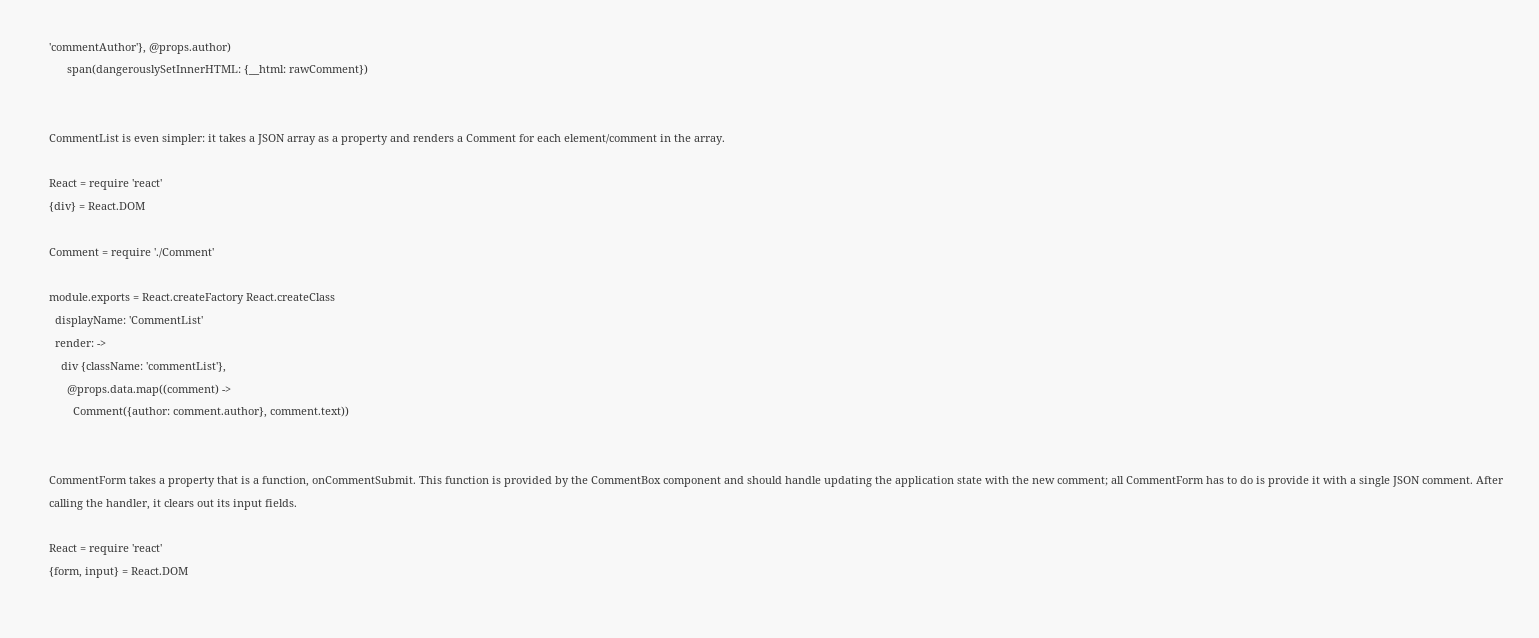'commentAuthor'}, @props.author)
      span(dangerouslySetInnerHTML: {__html: rawComment})


CommentList is even simpler: it takes a JSON array as a property and renders a Comment for each element/comment in the array.

React = require 'react'
{div} = React.DOM

Comment = require './Comment'

module.exports = React.createFactory React.createClass
  displayName: 'CommentList'
  render: ->
    div {className: 'commentList'},
      @props.data.map((comment) ->
        Comment({author: comment.author}, comment.text))


CommentForm takes a property that is a function, onCommentSubmit. This function is provided by the CommentBox component and should handle updating the application state with the new comment; all CommentForm has to do is provide it with a single JSON comment. After calling the handler, it clears out its input fields.

React = require 'react'
{form, input} = React.DOM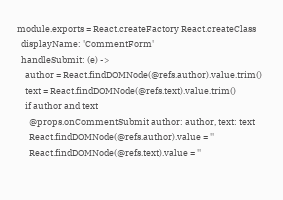module.exports = React.createFactory React.createClass
  displayName: 'CommentForm'
  handleSubmit: (e) ->
    author = React.findDOMNode(@refs.author).value.trim()
    text = React.findDOMNode(@refs.text).value.trim()
    if author and text
      @props.onCommentSubmit author: author, text: text
      React.findDOMNode(@refs.author).value = ''
      React.findDOMNode(@refs.text).value = ''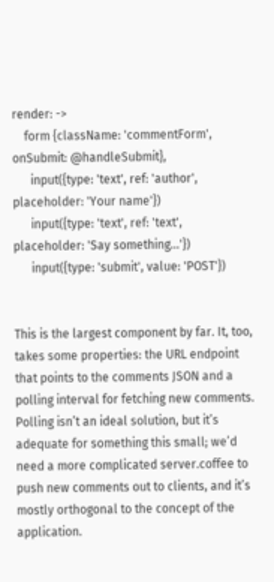render: ->
    form {className: 'commentForm', onSubmit: @handleSubmit},
      input({type: 'text', ref: 'author', placeholder: 'Your name'})
      input({type: 'text', ref: 'text', placeholder: 'Say something...'})
      input({type: 'submit', value: 'POST'})


This is the largest component by far. It, too, takes some properties: the URL endpoint that points to the comments JSON and a polling interval for fetching new comments. Polling isn’t an ideal solution, but it’s adequate for something this small; we’d need a more complicated server.coffee to push new comments out to clients, and it’s mostly orthogonal to the concept of the application.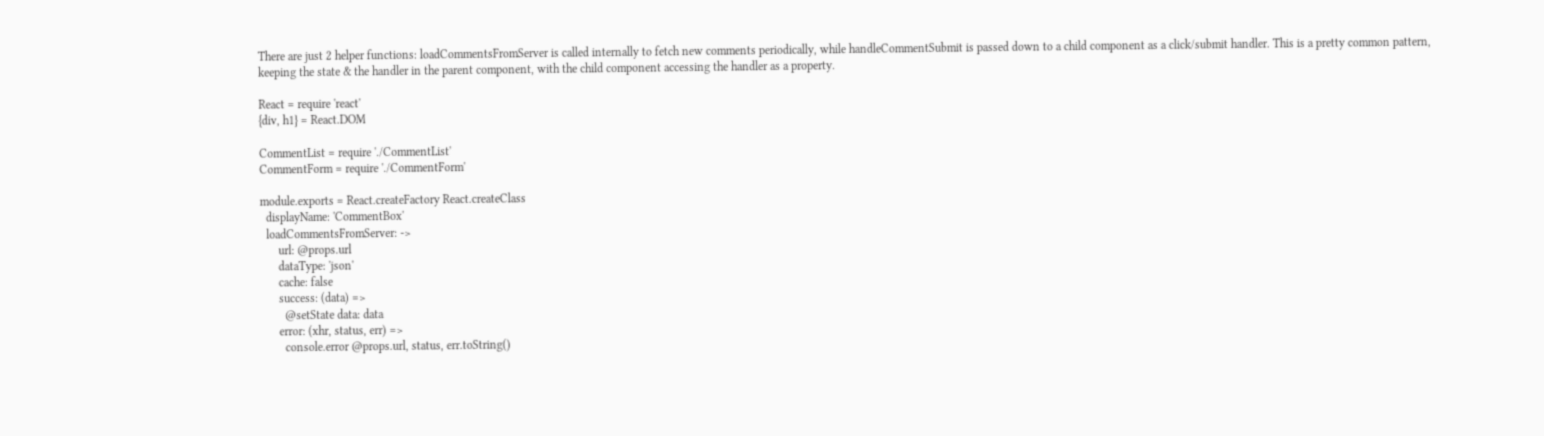There are just 2 helper functions: loadCommentsFromServer is called internally to fetch new comments periodically, while handleCommentSubmit is passed down to a child component as a click/submit handler. This is a pretty common pattern, keeping the state & the handler in the parent component, with the child component accessing the handler as a property.

React = require 'react'
{div, h1} = React.DOM

CommentList = require './CommentList'
CommentForm = require './CommentForm'

module.exports = React.createFactory React.createClass
  displayName: 'CommentBox'
  loadCommentsFromServer: ->
      url: @props.url
      dataType: 'json'
      cache: false
      success: (data) =>
        @setState data: data
      error: (xhr, status, err) =>
        console.error @props.url, status, err.toString()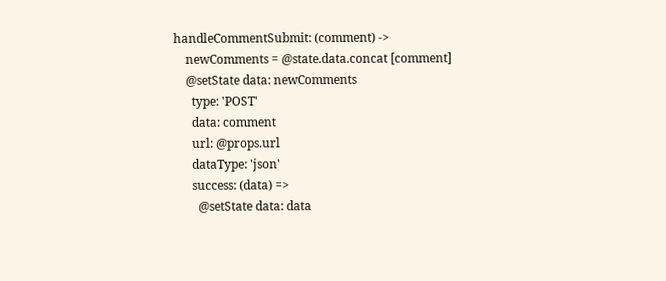handleCommentSubmit: (comment) ->
    newComments = @state.data.concat [comment]
    @setState data: newComments
      type: 'POST'
      data: comment
      url: @props.url
      dataType: 'json'
      success: (data) =>
        @setState data: data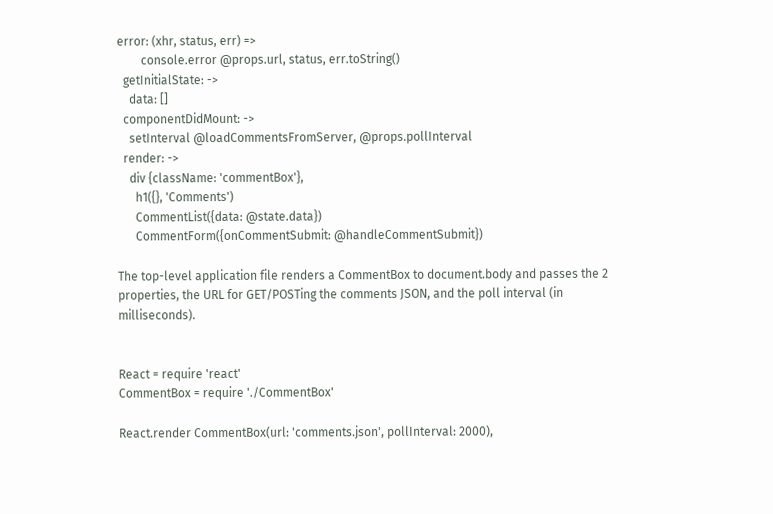error: (xhr, status, err) =>
        console.error @props.url, status, err.toString()
  getInitialState: ->
    data: []
  componentDidMount: ->
    setInterval @loadCommentsFromServer, @props.pollInterval
  render: ->
    div {className: 'commentBox'},
      h1({}, 'Comments')
      CommentList({data: @state.data})
      CommentForm({onCommentSubmit: @handleCommentSubmit})

The top-level application file renders a CommentBox to document.body and passes the 2 properties, the URL for GET/POSTing the comments JSON, and the poll interval (in milliseconds).


React = require 'react'
CommentBox = require './CommentBox'

React.render CommentBox(url: 'comments.json', pollInterval: 2000),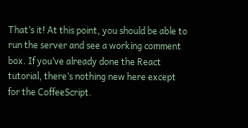That’s it! At this point, you should be able to run the server and see a working comment box. If you’ve already done the React tutorial, there’s nothing new here except for the CoffeeScript.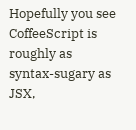Hopefully you see CoffeeScript is roughly as syntax-sugary as JSX,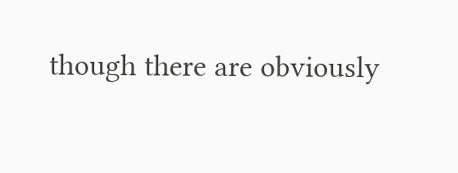though there are obviously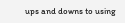ups and downs to using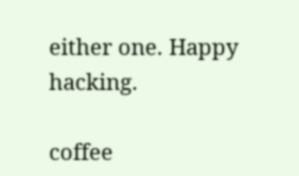either one. Happy hacking.

coffee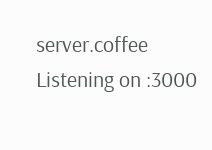server.coffee
Listening on :3000